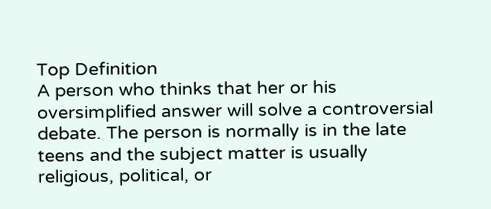Top Definition
A person who thinks that her or his oversimplified answer will solve a controversial debate. The person is normally is in the late teens and the subject matter is usually religious, political, or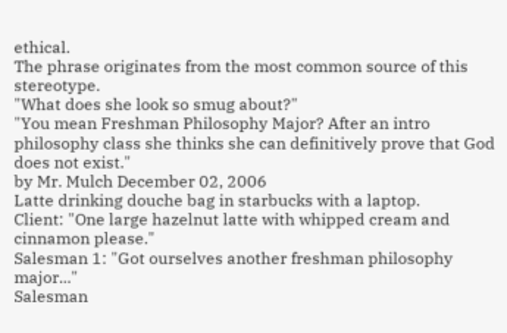ethical.
The phrase originates from the most common source of this stereotype.
"What does she look so smug about?"
"You mean Freshman Philosophy Major? After an intro philosophy class she thinks she can definitively prove that God does not exist."
by Mr. Mulch December 02, 2006
Latte drinking douche bag in starbucks with a laptop.
Client: "One large hazelnut latte with whipped cream and cinnamon please."
Salesman 1: "Got ourselves another freshman philosophy major..."
Salesman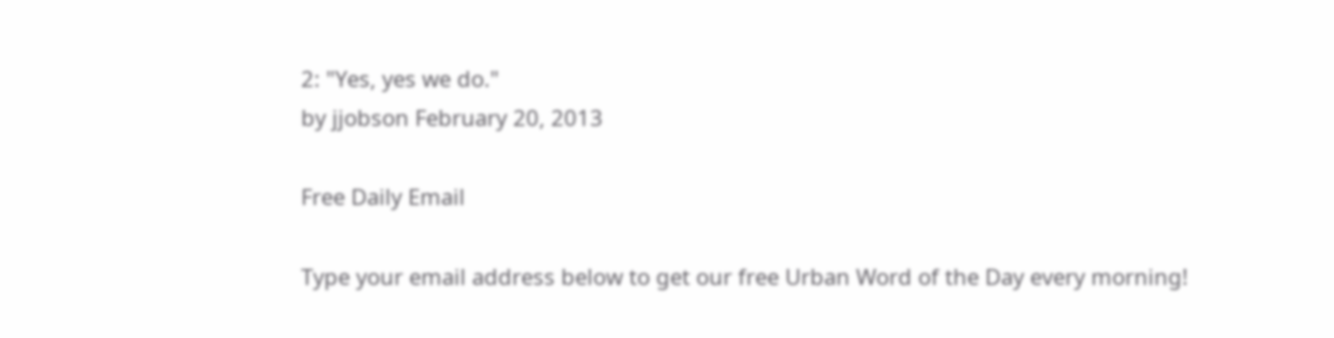2: "Yes, yes we do."
by jjobson February 20, 2013

Free Daily Email

Type your email address below to get our free Urban Word of the Day every morning!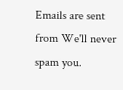Emails are sent from We'll never spam you.